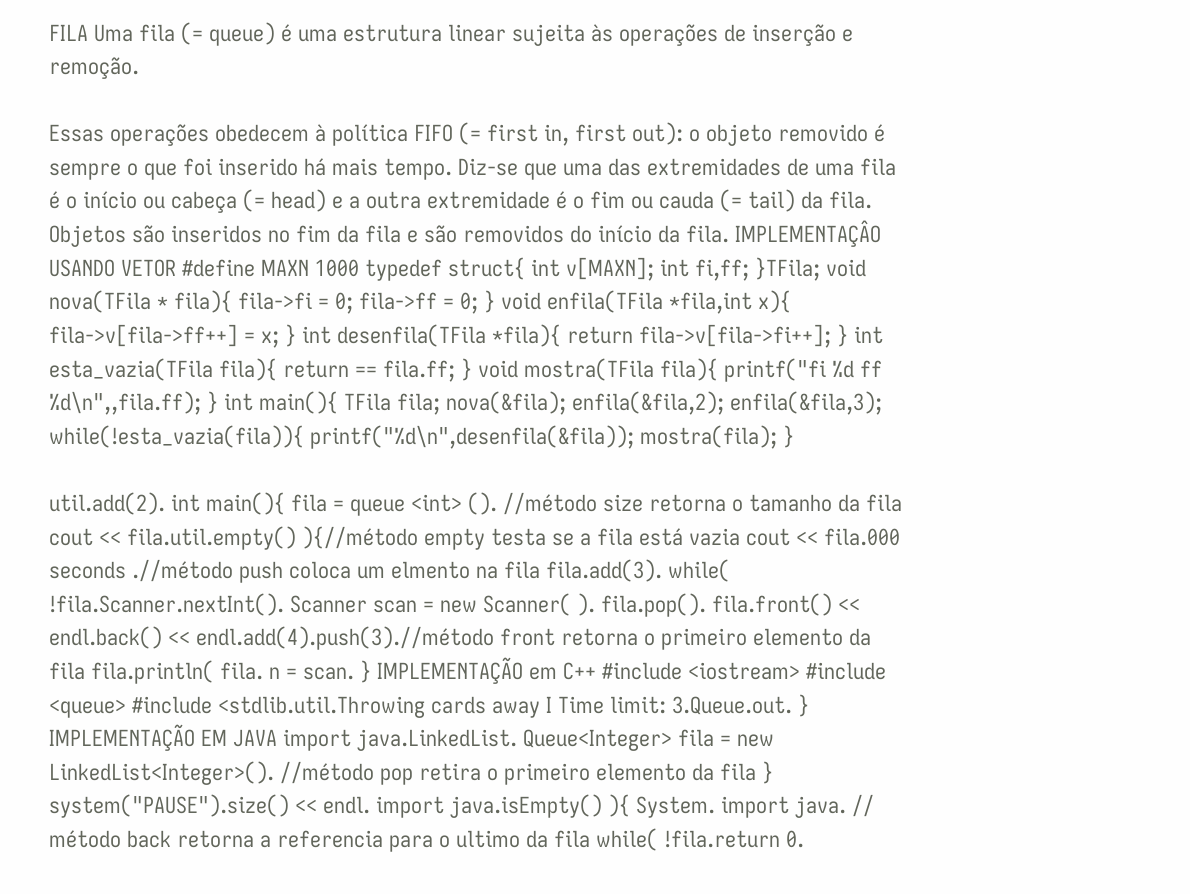FILA Uma fila (= queue) é uma estrutura linear sujeita às operações de inserção e remoção.

Essas operações obedecem à política FIFO (= first in, first out): o objeto removido é sempre o que foi inserido há mais tempo. Diz-se que uma das extremidades de uma fila é o início ou cabeça (= head) e a outra extremidade é o fim ou cauda (= tail) da fila. Objetos são inseridos no fim da fila e são removidos do início da fila. IMPLEMENTAÇÂO USANDO VETOR #define MAXN 1000 typedef struct{ int v[MAXN]; int fi,ff; }TFila; void nova(TFila * fila){ fila->fi = 0; fila->ff = 0; } void enfila(TFila *fila,int x){ fila->v[fila->ff++] = x; } int desenfila(TFila *fila){ return fila->v[fila->fi++]; } int esta_vazia(TFila fila){ return == fila.ff; } void mostra(TFila fila){ printf("fi %d ff %d\n",,fila.ff); } int main(){ TFila fila; nova(&fila); enfila(&fila,2); enfila(&fila,3); while(!esta_vazia(fila)){ printf("%d\n",desenfila(&fila)); mostra(fila); }

util.add(2). int main(){ fila = queue <int> (). //método size retorna o tamanho da fila cout << fila.util.empty() ){//método empty testa se a fila está vazia cout << fila.000 seconds .//método push coloca um elmento na fila fila.add(3). while( !fila.Scanner.nextInt(). Scanner scan = new Scanner( ). fila.pop(). fila.front() << endl.back() << endl.add(4).push(3).//método front retorna o primeiro elemento da fila fila.println( fila. n = scan. } IMPLEMENTAÇÃO em C++ #include <iostream> #include <queue> #include <stdlib.util.Throwing cards away I Time limit: 3.Queue.out. } IMPLEMENTAÇÃO EM JAVA import java.LinkedList. Queue<Integer> fila = new LinkedList<Integer>(). //método pop retira o primeiro elemento da fila } system("PAUSE").size() << endl. import java.isEmpty() ){ System. import java. // método back retorna a referencia para o ultimo da fila while( !fila.return 0.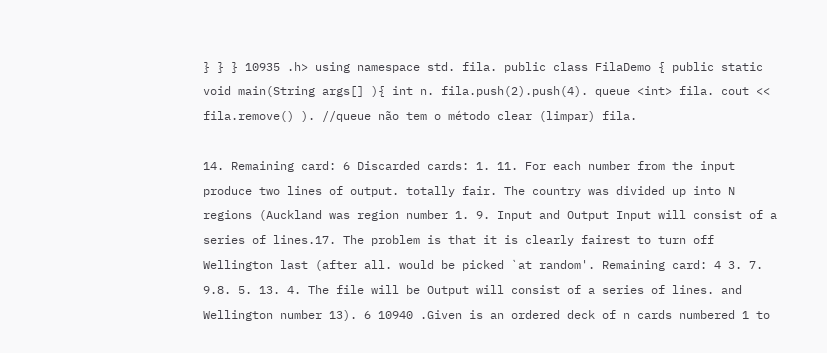} } } 10935 .h> using namespace std. fila. public class FilaDemo { public static void main(String args[] ){ int n. fila.push(2).push(4). queue <int> fila. cout << fila.remove() ). //queue não tem o método clear (limpar) fila.

14. Remaining card: 6 Discarded cards: 1. 11. For each number from the input produce two lines of output. totally fair. The country was divided up into N regions (Auckland was region number 1. 9. Input and Output Input will consist of a series of lines.17. The problem is that it is clearly fairest to turn off Wellington last (after all. would be picked `at random'. Remaining card: 4 3. 7. 9.8. 5. 13. 4. The file will be Output will consist of a series of lines. and Wellington number 13). 6 10940 .Given is an ordered deck of n cards numbered 1 to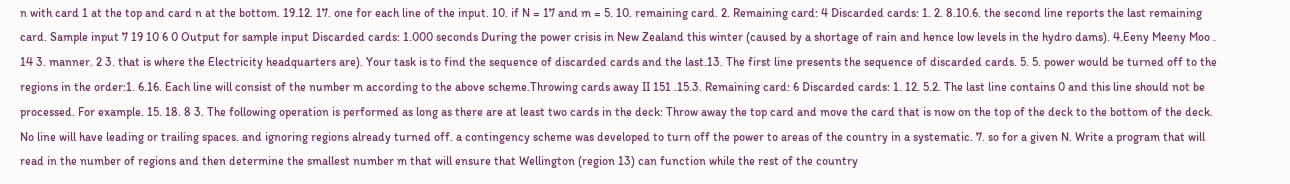n with card 1 at the top and card n at the bottom. 19.12. 17. one for each line of the input. 10. if N = 17 and m = 5. 10. remaining card. 2. Remaining card: 4 Discarded cards: 1. 2. 8.10.6. the second line reports the last remaining card. Sample input 7 19 10 6 0 Output for sample input Discarded cards: 1.000 seconds During the power crisis in New Zealand this winter (caused by a shortage of rain and hence low levels in the hydro dams). 4.Eeny Meeny Moo . 14 3. manner. 2 3. that is where the Electricity headquarters are). Your task is to find the sequence of discarded cards and the last.13. The first line presents the sequence of discarded cards. 5. 5. power would be turned off to the regions in the order:1. 6.16. Each line will consist of the number m according to the above scheme.Throwing cards away II 151 .15.3. Remaining card: 6 Discarded cards: 1. 12. 5.2. The last line contains 0 and this line should not be processed. For example. 15. 18. 8 3. The following operation is performed as long as there are at least two cards in the deck: Throw away the top card and move the card that is now on the top of the deck to the bottom of the deck. No line will have leading or trailing spaces. and ignoring regions already turned off. a contingency scheme was developed to turn off the power to areas of the country in a systematic. 7. so for a given N. Write a program that will read in the number of regions and then determine the smallest number m that will ensure that Wellington (region 13) can function while the rest of the country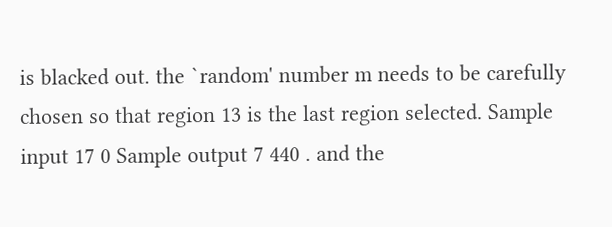is blacked out. the `random' number m needs to be carefully chosen so that region 13 is the last region selected. Sample input 17 0 Sample output 7 440 . and the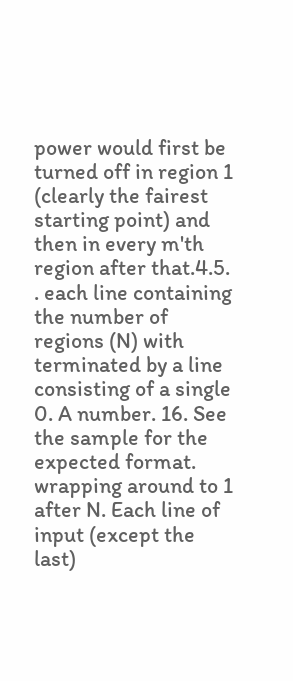power would first be turned off in region 1 (clearly the fairest starting point) and then in every m'th region after that.4.5. . each line containing the number of regions (N) with terminated by a line consisting of a single 0. A number. 16. See the sample for the expected format. wrapping around to 1 after N. Each line of input (except the last)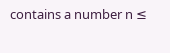contains a number n ≤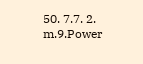50. 7.7. 2. m.9.Power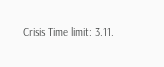Crisis Time limit: 3.11.